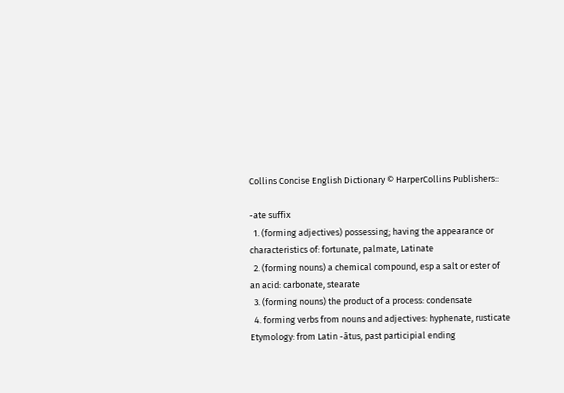Collins Concise English Dictionary © HarperCollins Publishers::

-ate suffix
  1. (forming adjectives) possessing; having the appearance or characteristics of: fortunate, palmate, Latinate
  2. (forming nouns) a chemical compound, esp a salt or ester of an acid: carbonate, stearate
  3. (forming nouns) the product of a process: condensate
  4. forming verbs from nouns and adjectives: hyphenate, rusticate
Etymology: from Latin -ātus, past participial ending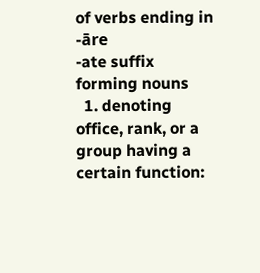of verbs ending in -āre
-ate suffix forming nouns
  1. denoting office, rank, or a group having a certain function: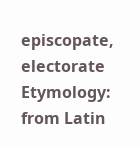episcopate, electorate
Etymology: from Latin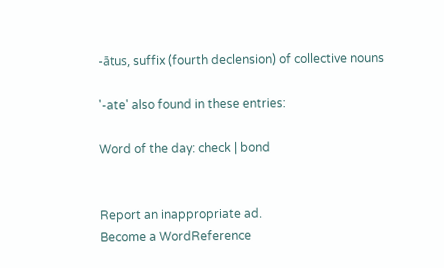-ātus, suffix (fourth declension) of collective nouns

'-ate' also found in these entries:

Word of the day: check | bond


Report an inappropriate ad.
Become a WordReference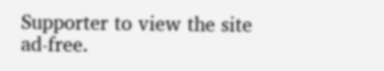Supporter to view the site ad-free.